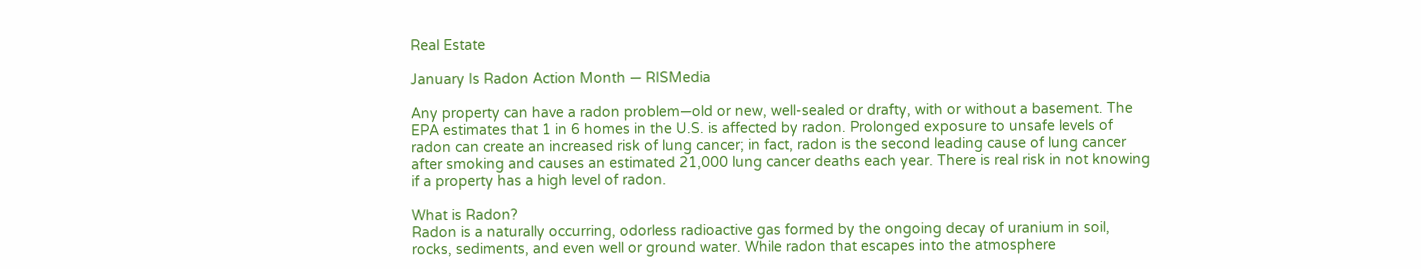Real Estate

January Is Radon Action Month — RISMedia

Any property can have a radon problem—old or new, well-sealed or drafty, with or without a basement. The EPA estimates that 1 in 6 homes in the U.S. is affected by radon. Prolonged exposure to unsafe levels of radon can create an increased risk of lung cancer; in fact, radon is the second leading cause of lung cancer after smoking and causes an estimated 21,000 lung cancer deaths each year. There is real risk in not knowing if a property has a high level of radon.

What is Radon?
Radon is a naturally occurring, odorless radioactive gas formed by the ongoing decay of uranium in soil, rocks, sediments, and even well or ground water. While radon that escapes into the atmosphere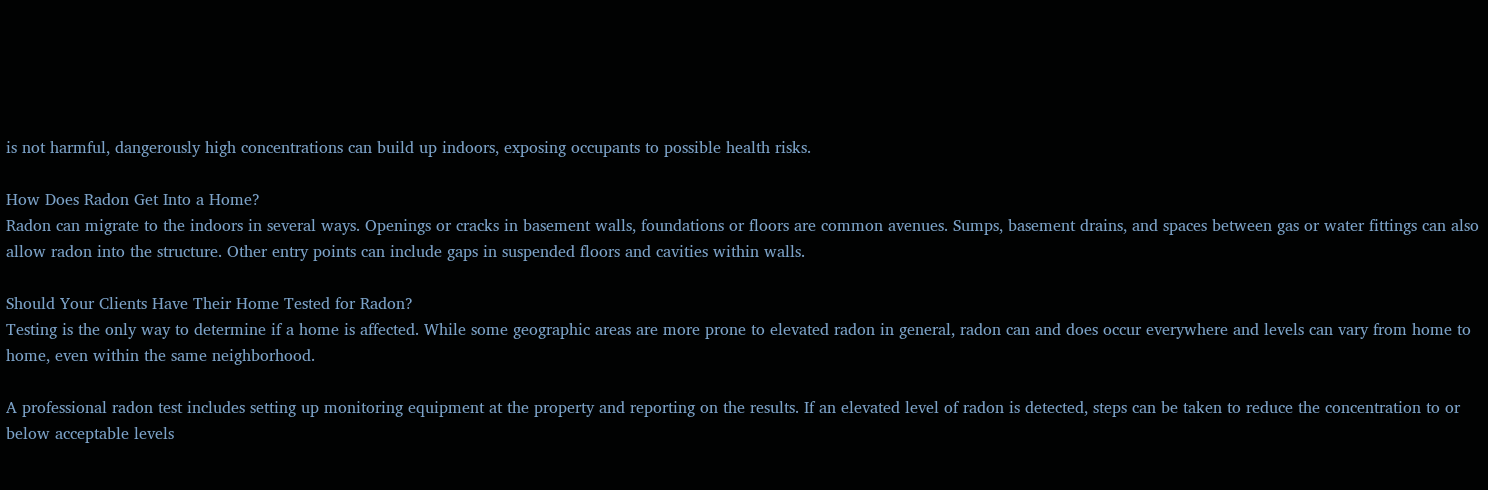is not harmful, dangerously high concentrations can build up indoors, exposing occupants to possible health risks.

How Does Radon Get Into a Home?
Radon can migrate to the indoors in several ways. Openings or cracks in basement walls, foundations or floors are common avenues. Sumps, basement drains, and spaces between gas or water fittings can also allow radon into the structure. Other entry points can include gaps in suspended floors and cavities within walls.

Should Your Clients Have Their Home Tested for Radon?
Testing is the only way to determine if a home is affected. While some geographic areas are more prone to elevated radon in general, radon can and does occur everywhere and levels can vary from home to home, even within the same neighborhood.

A professional radon test includes setting up monitoring equipment at the property and reporting on the results. If an elevated level of radon is detected, steps can be taken to reduce the concentration to or below acceptable levels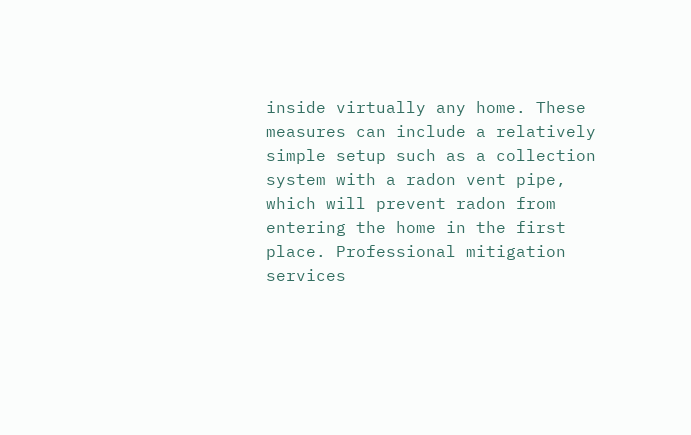inside virtually any home. These measures can include a relatively simple setup such as a collection system with a radon vent pipe, which will prevent radon from entering the home in the first place. Professional mitigation services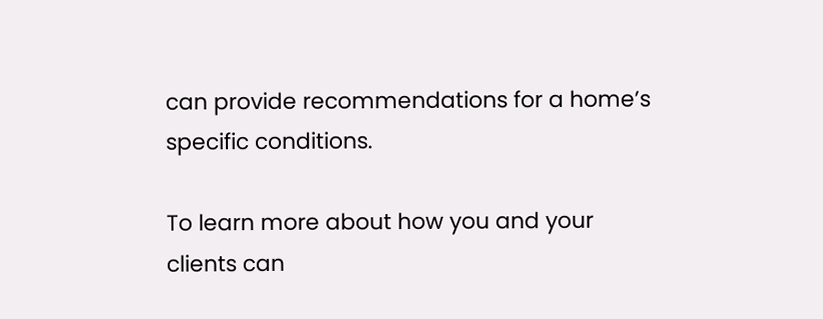can provide recommendations for a home’s specific conditions.

To learn more about how you and your clients can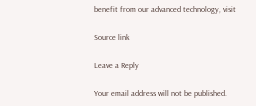benefit from our advanced technology, visit

Source link

Leave a Reply

Your email address will not be published.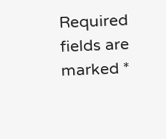Required fields are marked *